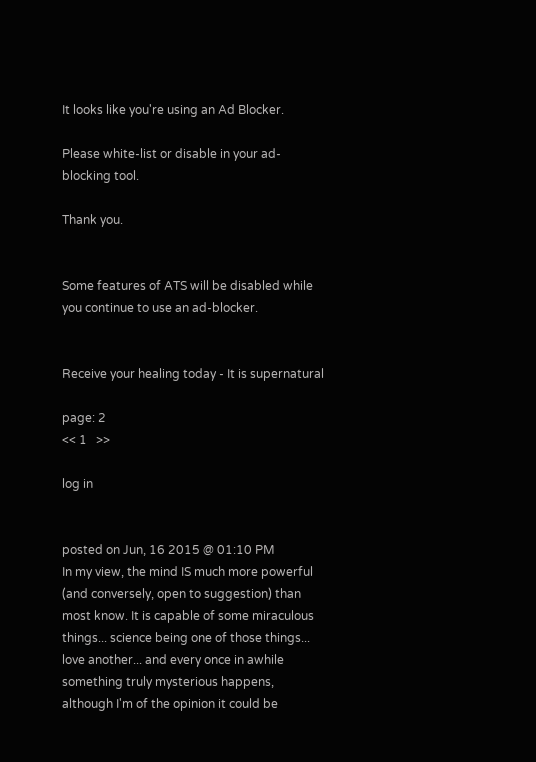It looks like you're using an Ad Blocker.

Please white-list or disable in your ad-blocking tool.

Thank you.


Some features of ATS will be disabled while you continue to use an ad-blocker.


Receive your healing today - It is supernatural

page: 2
<< 1   >>

log in


posted on Jun, 16 2015 @ 01:10 PM
In my view, the mind IS much more powerful (and conversely, open to suggestion) than most know. It is capable of some miraculous things... science being one of those things... love another... and every once in awhile something truly mysterious happens, although I'm of the opinion it could be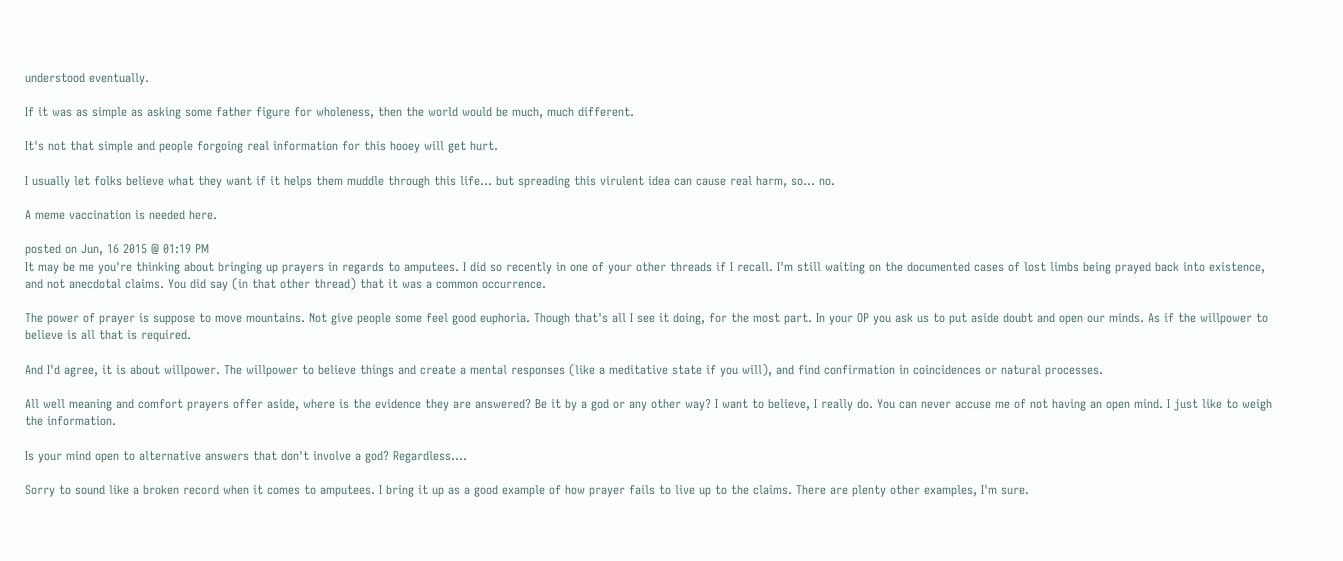understood eventually.

If it was as simple as asking some father figure for wholeness, then the world would be much, much different.

It's not that simple and people forgoing real information for this hooey will get hurt.

I usually let folks believe what they want if it helps them muddle through this life... but spreading this virulent idea can cause real harm, so... no.

A meme vaccination is needed here.

posted on Jun, 16 2015 @ 01:19 PM
It may be me you're thinking about bringing up prayers in regards to amputees. I did so recently in one of your other threads if I recall. I'm still waiting on the documented cases of lost limbs being prayed back into existence, and not anecdotal claims. You did say (in that other thread) that it was a common occurrence.

The power of prayer is suppose to move mountains. Not give people some feel good euphoria. Though that's all I see it doing, for the most part. In your OP you ask us to put aside doubt and open our minds. As if the willpower to believe is all that is required.

And I'd agree, it is about willpower. The willpower to believe things and create a mental responses (like a meditative state if you will), and find confirmation in coincidences or natural processes.

All well meaning and comfort prayers offer aside, where is the evidence they are answered? Be it by a god or any other way? I want to believe, I really do. You can never accuse me of not having an open mind. I just like to weigh the information.

Is your mind open to alternative answers that don't involve a god? Regardless....

Sorry to sound like a broken record when it comes to amputees. I bring it up as a good example of how prayer fails to live up to the claims. There are plenty other examples, I'm sure.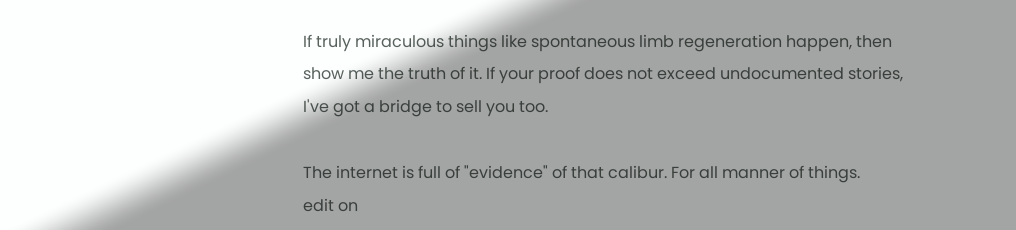If truly miraculous things like spontaneous limb regeneration happen, then show me the truth of it. If your proof does not exceed undocumented stories, I've got a bridge to sell you too.

The internet is full of "evidence" of that calibur. For all manner of things.
edit on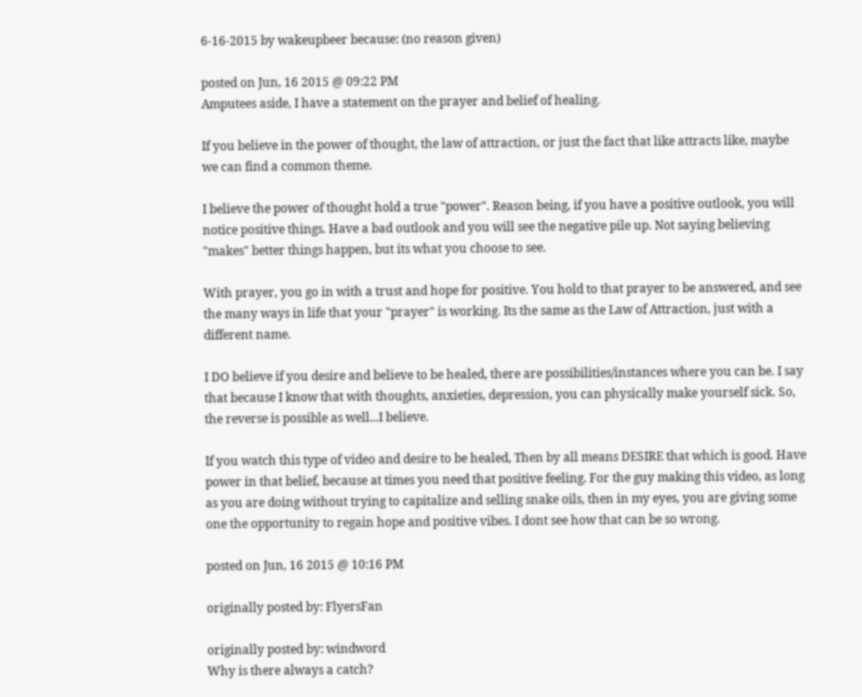6-16-2015 by wakeupbeer because: (no reason given)

posted on Jun, 16 2015 @ 09:22 PM
Amputees aside, I have a statement on the prayer and belief of healing.

If you believe in the power of thought, the law of attraction, or just the fact that like attracts like, maybe we can find a common theme.

I believe the power of thought hold a true "power". Reason being, if you have a positive outlook, you will notice positive things. Have a bad outlook and you will see the negative pile up. Not saying believing "makes" better things happen, but its what you choose to see.

With prayer, you go in with a trust and hope for positive. You hold to that prayer to be answered, and see the many ways in life that your "prayer" is working. Its the same as the Law of Attraction, just with a different name.

I DO believe if you desire and believe to be healed, there are possibilities/instances where you can be. I say that because I know that with thoughts, anxieties, depression, you can physically make yourself sick. So, the reverse is possible as well...I believe.

If you watch this type of video and desire to be healed, Then by all means DESIRE that which is good. Have power in that belief, because at times you need that positive feeling. For the guy making this video, as long as you are doing without trying to capitalize and selling snake oils, then in my eyes, you are giving some one the opportunity to regain hope and positive vibes. I dont see how that can be so wrong.

posted on Jun, 16 2015 @ 10:16 PM

originally posted by: FlyersFan

originally posted by: windword
Why is there always a catch?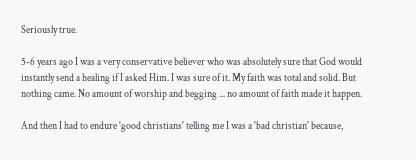Seriously true.

5-6 years ago I was a very conservative believer who was absolutely sure that God would instantly send a healing if I asked Him. I was sure of it. My faith was total and solid. But nothing came. No amount of worship and begging ... no amount of faith made it happen.

And then I had to endure 'good christians' telling me I was a 'bad christian' because,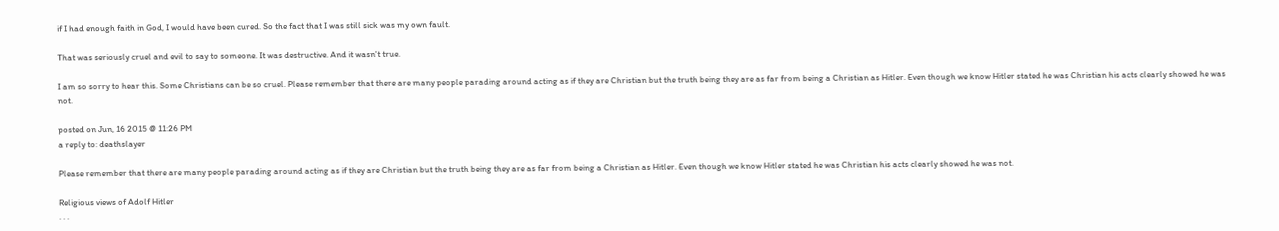if I had enough faith in God, I would have been cured. So the fact that I was still sick was my own fault.

That was seriously cruel and evil to say to someone. It was destructive. And it wasn't true.

I am so sorry to hear this. Some Christians can be so cruel. Please remember that there are many people parading around acting as if they are Christian but the truth being they are as far from being a Christian as Hitler. Even though we know Hitler stated he was Christian his acts clearly showed he was not.

posted on Jun, 16 2015 @ 11:26 PM
a reply to: deathslayer

Please remember that there are many people parading around acting as if they are Christian but the truth being they are as far from being a Christian as Hitler. Even though we know Hitler stated he was Christian his acts clearly showed he was not.

Religious views of Adolf Hitler
. . .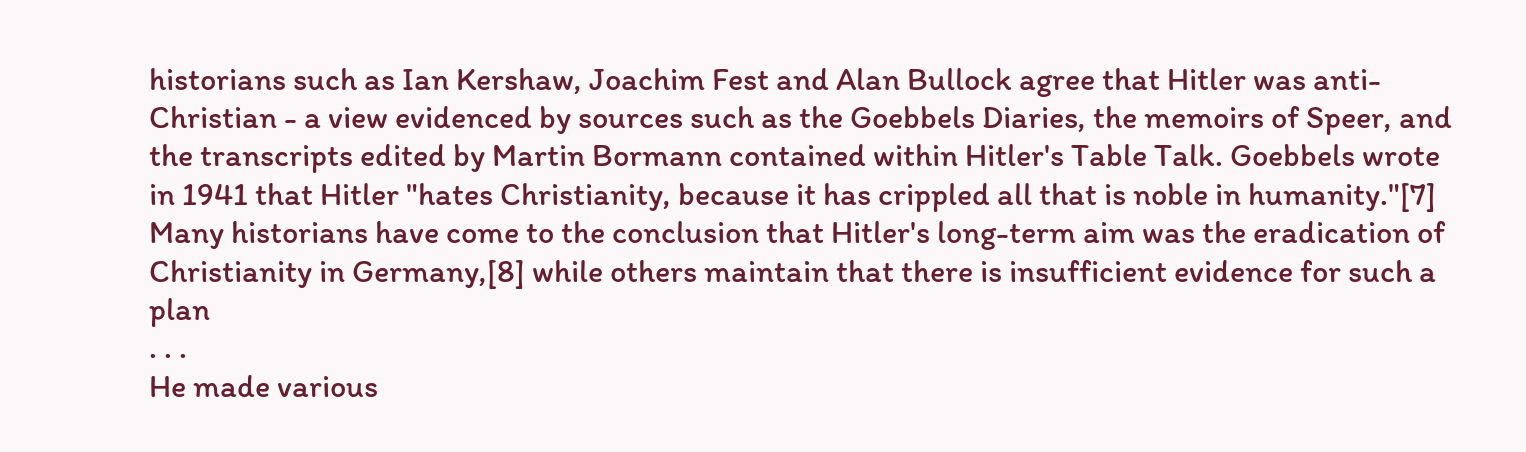historians such as Ian Kershaw, Joachim Fest and Alan Bullock agree that Hitler was anti-Christian - a view evidenced by sources such as the Goebbels Diaries, the memoirs of Speer, and the transcripts edited by Martin Bormann contained within Hitler's Table Talk. Goebbels wrote in 1941 that Hitler "hates Christianity, because it has crippled all that is noble in humanity."[7] Many historians have come to the conclusion that Hitler's long-term aim was the eradication of Christianity in Germany,[8] while others maintain that there is insufficient evidence for such a plan
. . .
He made various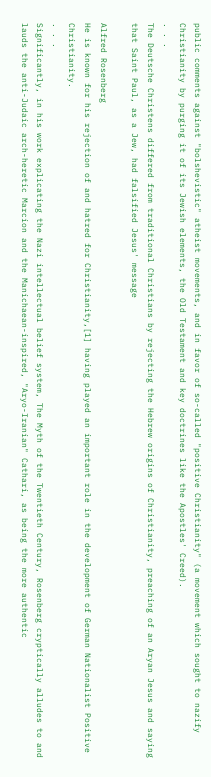public comments against "bolshevistic" atheist movements, and in favor of so-called "positive Christianity" (a movement which sought to nazify Christianity by purging it of its Jewish elements, the Old Testament and key doctrines like the Apostles' Creed).
. . .
The Deutsche Christens differed from traditional Christians by rejecting the Hebrew origins of Christianity, preaching of an Aryan Jesus and saying that Saint Paul, as a Jew, had falsified Jesus' message

Alfred Rosenberg
He is known for his rejection of and hatred for Christianity,[1] having played an important role in the development of German Nationalist Positive Christianity.
. . .
Significantly, in his work explicating the Nazi intellectual belief system, The Myth of the Twentieth Century, Rosenberg cryptically alludes to and lauds the anti-Judaic arch-heretic Marcion and the Manichaean-inspired, "Aryo-Iranian" Cathari, as being the more authentic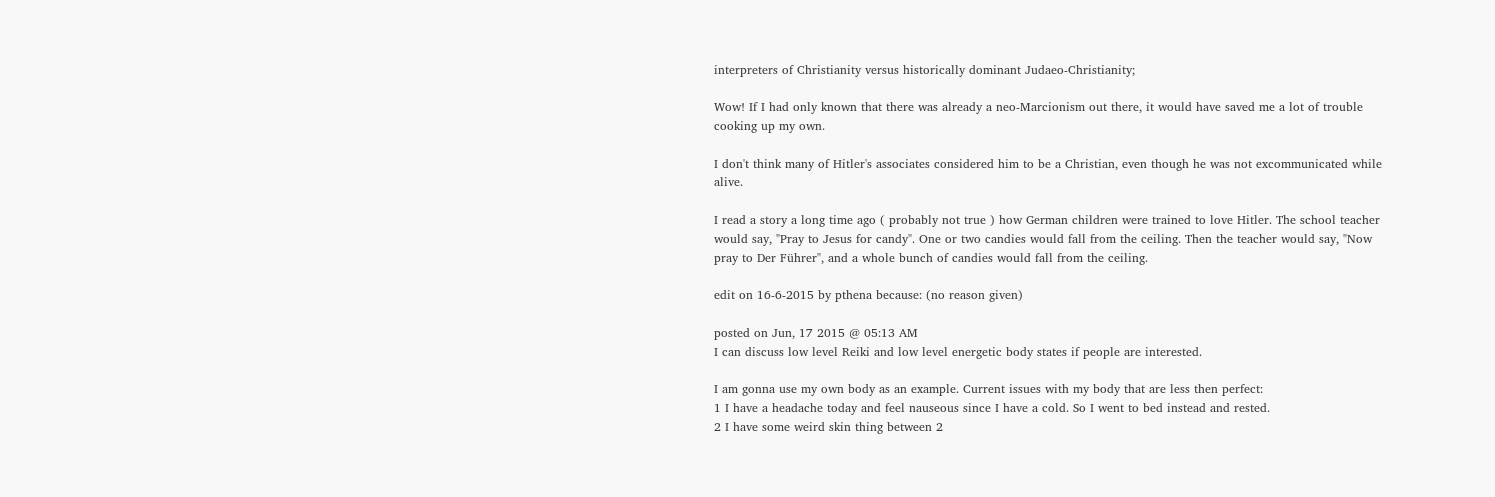interpreters of Christianity versus historically dominant Judaeo-Christianity;

Wow! If I had only known that there was already a neo-Marcionism out there, it would have saved me a lot of trouble cooking up my own.

I don't think many of Hitler's associates considered him to be a Christian, even though he was not excommunicated while alive.

I read a story a long time ago ( probably not true ) how German children were trained to love Hitler. The school teacher would say, "Pray to Jesus for candy". One or two candies would fall from the ceiling. Then the teacher would say, "Now pray to Der Führer", and a whole bunch of candies would fall from the ceiling.

edit on 16-6-2015 by pthena because: (no reason given)

posted on Jun, 17 2015 @ 05:13 AM
I can discuss low level Reiki and low level energetic body states if people are interested.

I am gonna use my own body as an example. Current issues with my body that are less then perfect:
1 I have a headache today and feel nauseous since I have a cold. So I went to bed instead and rested.
2 I have some weird skin thing between 2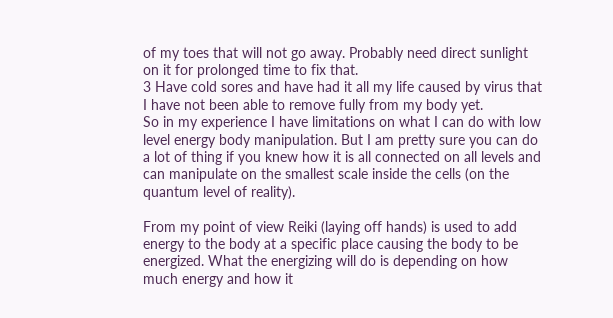of my toes that will not go away. Probably need direct sunlight on it for prolonged time to fix that.
3 Have cold sores and have had it all my life caused by virus that I have not been able to remove fully from my body yet.
So in my experience I have limitations on what I can do with low level energy body manipulation. But I am pretty sure you can do a lot of thing if you knew how it is all connected on all levels and can manipulate on the smallest scale inside the cells (on the quantum level of reality).

From my point of view Reiki (laying off hands) is used to add energy to the body at a specific place causing the body to be energized. What the energizing will do is depending on how much energy and how it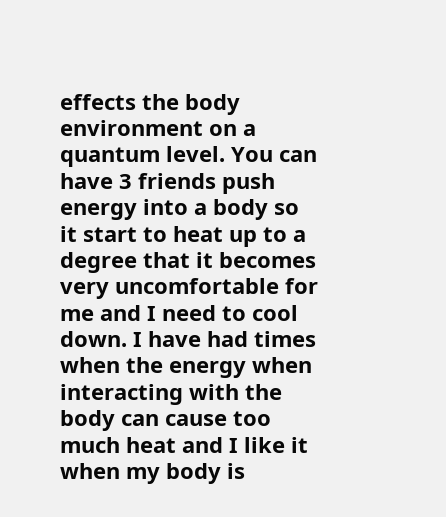effects the body environment on a quantum level. You can have 3 friends push energy into a body so it start to heat up to a degree that it becomes very uncomfortable for me and I need to cool down. I have had times when the energy when interacting with the body can cause too much heat and I like it when my body is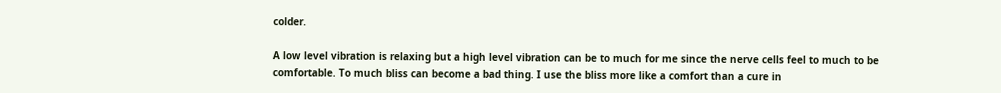colder.

A low level vibration is relaxing but a high level vibration can be to much for me since the nerve cells feel to much to be comfortable. To much bliss can become a bad thing. I use the bliss more like a comfort than a cure in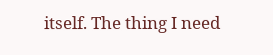itself. The thing I need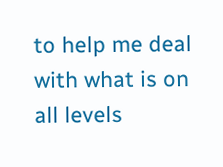to help me deal with what is on all levels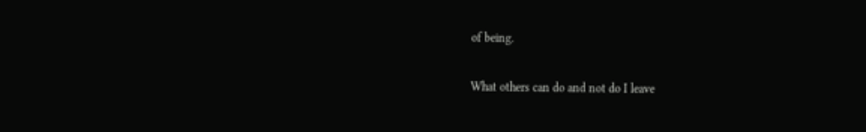of being.

What others can do and not do I leave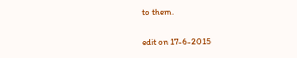to them.

edit on 17-6-2015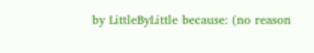by LittleByLittle because: (no reason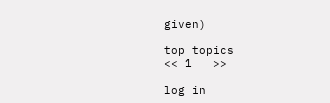given)

top topics
<< 1   >>

log in